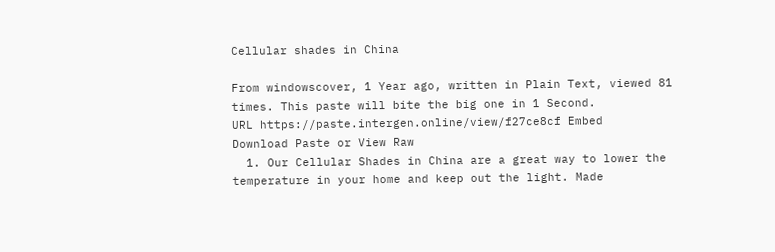Cellular shades in China

From windowscover, 1 Year ago, written in Plain Text, viewed 81 times. This paste will bite the big one in 1 Second.
URL https://paste.intergen.online/view/f27ce8cf Embed
Download Paste or View Raw
  1. Our Cellular Shades in China are a great way to lower the temperature in your home and keep out the light. Made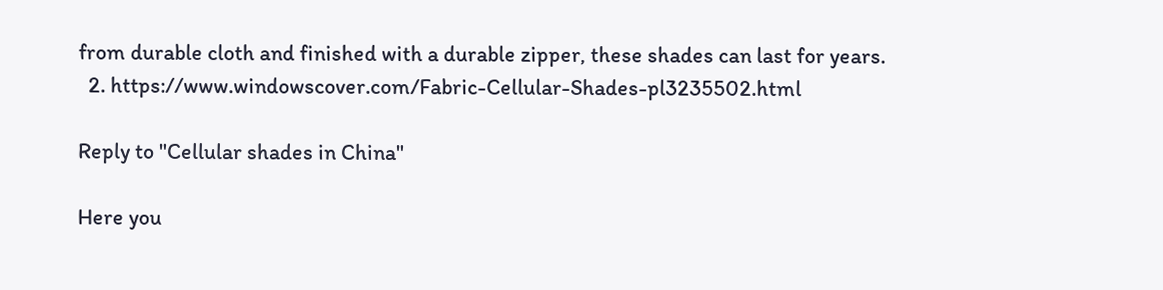from durable cloth and finished with a durable zipper, these shades can last for years.
  2. https://www.windowscover.com/Fabric-Cellular-Shades-pl3235502.html

Reply to "Cellular shades in China"

Here you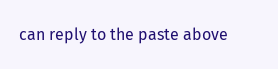can reply to the paste above